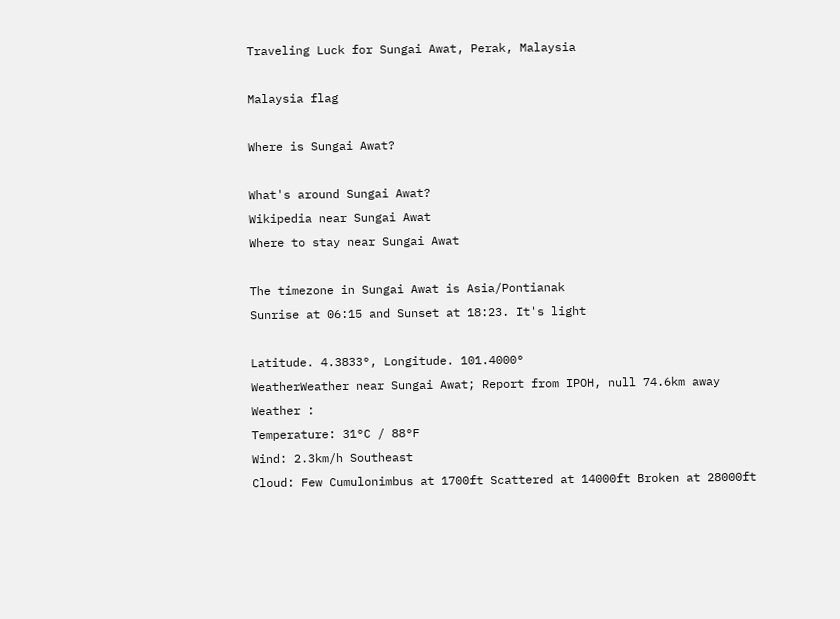Traveling Luck for Sungai Awat, Perak, Malaysia

Malaysia flag

Where is Sungai Awat?

What's around Sungai Awat?
Wikipedia near Sungai Awat
Where to stay near Sungai Awat

The timezone in Sungai Awat is Asia/Pontianak
Sunrise at 06:15 and Sunset at 18:23. It's light

Latitude. 4.3833°, Longitude. 101.4000°
WeatherWeather near Sungai Awat; Report from IPOH, null 74.6km away
Weather :
Temperature: 31°C / 88°F
Wind: 2.3km/h Southeast
Cloud: Few Cumulonimbus at 1700ft Scattered at 14000ft Broken at 28000ft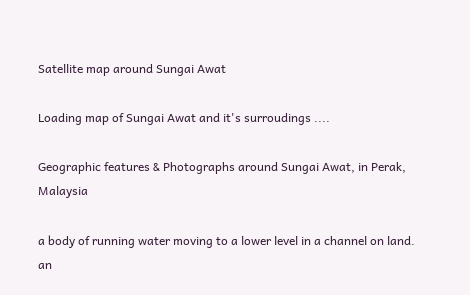Satellite map around Sungai Awat

Loading map of Sungai Awat and it's surroudings ....

Geographic features & Photographs around Sungai Awat, in Perak, Malaysia

a body of running water moving to a lower level in a channel on land.
an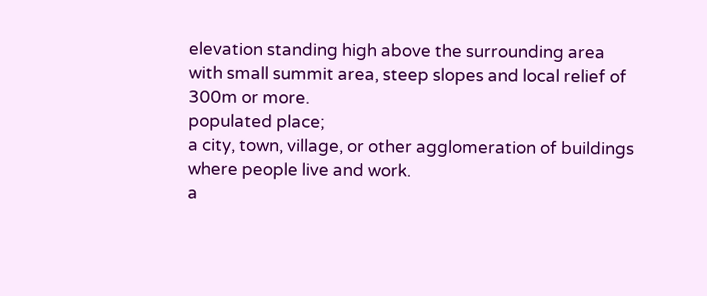elevation standing high above the surrounding area with small summit area, steep slopes and local relief of 300m or more.
populated place;
a city, town, village, or other agglomeration of buildings where people live and work.
a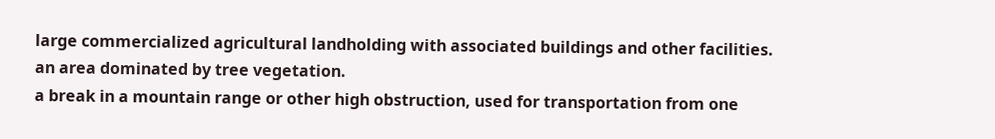large commercialized agricultural landholding with associated buildings and other facilities.
an area dominated by tree vegetation.
a break in a mountain range or other high obstruction, used for transportation from one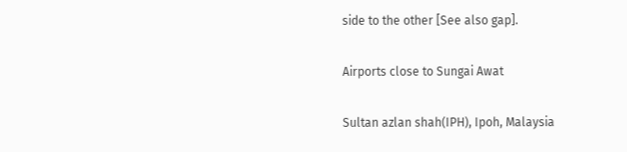side to the other [See also gap].

Airports close to Sungai Awat

Sultan azlan shah(IPH), Ipoh, Malaysia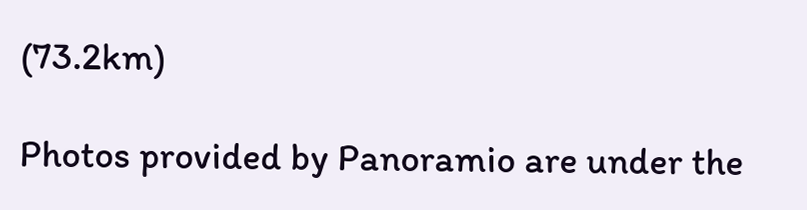(73.2km)

Photos provided by Panoramio are under the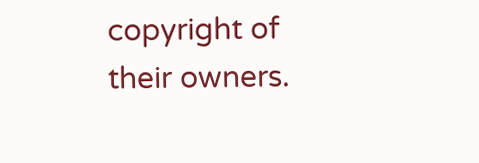copyright of their owners.